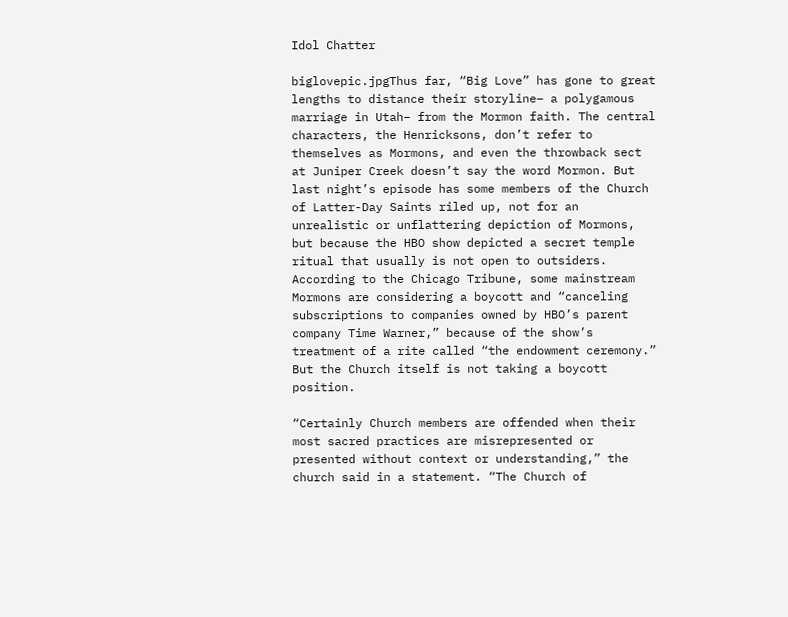Idol Chatter

biglovepic.jpgThus far, “Big Love” has gone to great lengths to distance their storyline– a polygamous marriage in Utah– from the Mormon faith. The central characters, the Henricksons, don’t refer to themselves as Mormons, and even the throwback sect at Juniper Creek doesn’t say the word Mormon. But last night’s episode has some members of the Church of Latter-Day Saints riled up, not for an unrealistic or unflattering depiction of Mormons, but because the HBO show depicted a secret temple ritual that usually is not open to outsiders.
According to the Chicago Tribune, some mainstream Mormons are considering a boycott and “canceling subscriptions to companies owned by HBO’s parent company Time Warner,” because of the show’s treatment of a rite called “the endowment ceremony.” But the Church itself is not taking a boycott position.

“Certainly Church members are offended when their most sacred practices are misrepresented or presented without context or understanding,” the church said in a statement. “The Church of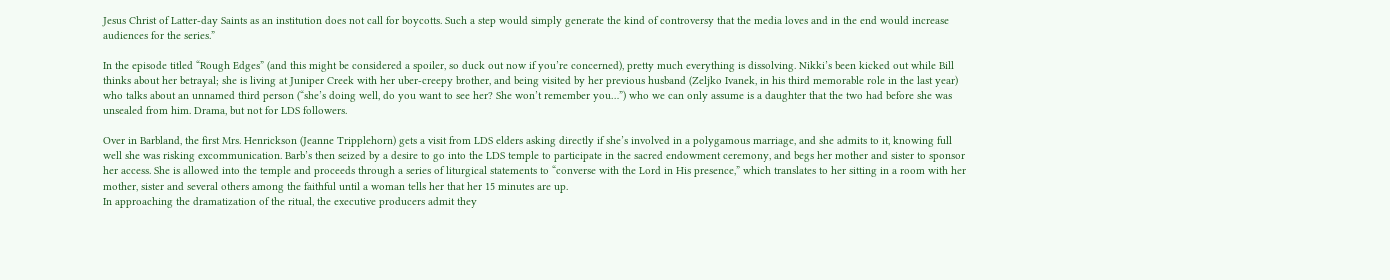Jesus Christ of Latter-day Saints as an institution does not call for boycotts. Such a step would simply generate the kind of controversy that the media loves and in the end would increase audiences for the series.”

In the episode titled “Rough Edges” (and this might be considered a spoiler, so duck out now if you’re concerned), pretty much everything is dissolving. Nikki’s been kicked out while Bill thinks about her betrayal; she is living at Juniper Creek with her uber-creepy brother, and being visited by her previous husband (Zeljko Ivanek, in his third memorable role in the last year) who talks about an unnamed third person (“she’s doing well, do you want to see her? She won’t remember you…”) who we can only assume is a daughter that the two had before she was unsealed from him. Drama, but not for LDS followers.

Over in Barbland, the first Mrs. Henrickson (Jeanne Tripplehorn) gets a visit from LDS elders asking directly if she’s involved in a polygamous marriage, and she admits to it, knowing full well she was risking excommunication. Barb’s then seized by a desire to go into the LDS temple to participate in the sacred endowment ceremony, and begs her mother and sister to sponsor her access. She is allowed into the temple and proceeds through a series of liturgical statements to “converse with the Lord in His presence,” which translates to her sitting in a room with her mother, sister and several others among the faithful until a woman tells her that her 15 minutes are up.
In approaching the dramatization of the ritual, the executive producers admit they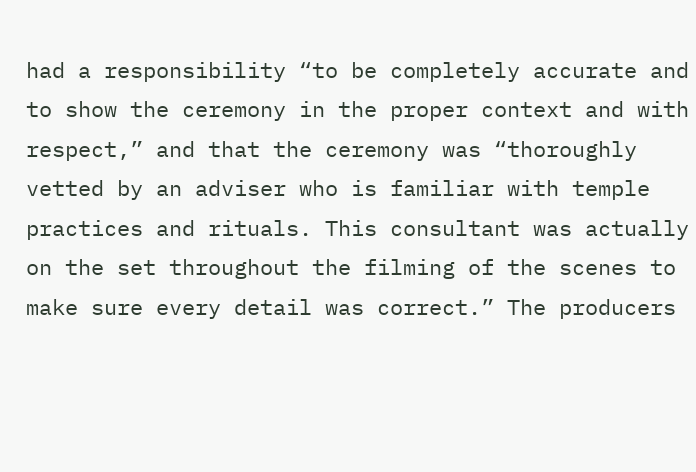had a responsibility “to be completely accurate and to show the ceremony in the proper context and with respect,” and that the ceremony was “thoroughly vetted by an adviser who is familiar with temple practices and rituals. This consultant was actually on the set throughout the filming of the scenes to make sure every detail was correct.” The producers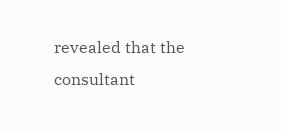revealed that the consultant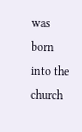was born into the church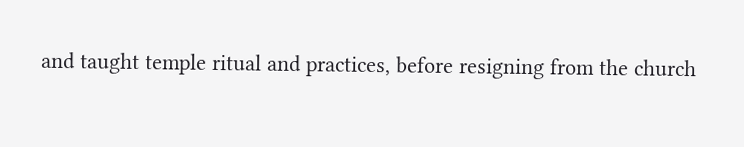and taught temple ritual and practices, before resigning from the church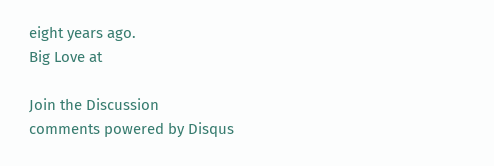eight years ago.
Big Love at

Join the Discussion
comments powered by Disqus